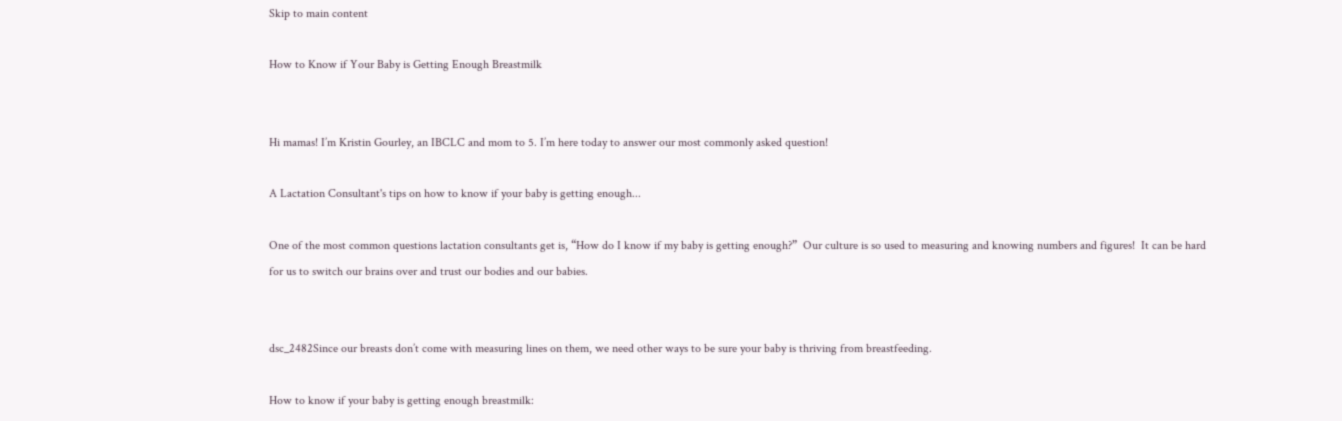Skip to main content

How to Know if Your Baby is Getting Enough Breastmilk


Hi mamas! I’m Kristin Gourley, an IBCLC and mom to 5. I’m here today to answer our most commonly asked question!

A Lactation Consultant's tips on how to know if your baby is getting enough...

One of the most common questions lactation consultants get is, “How do I know if my baby is getting enough?”  Our culture is so used to measuring and knowing numbers and figures!  It can be hard for us to switch our brains over and trust our bodies and our babies.


dsc_2482Since our breasts don’t come with measuring lines on them, we need other ways to be sure your baby is thriving from breastfeeding.

How to know if your baby is getting enough breastmilk: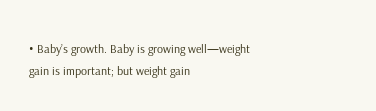• Baby’s growth. Baby is growing well—weight gain is important; but weight gain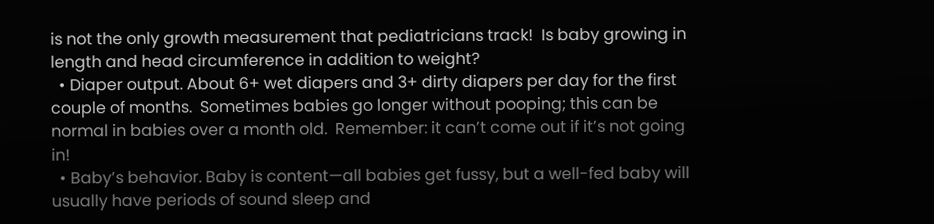is not the only growth measurement that pediatricians track!  Is baby growing in length and head circumference in addition to weight?
  • Diaper output. About 6+ wet diapers and 3+ dirty diapers per day for the first couple of months.  Sometimes babies go longer without pooping; this can be normal in babies over a month old.  Remember: it can’t come out if it’s not going in!
  • Baby’s behavior. Baby is content—all babies get fussy, but a well-fed baby will usually have periods of sound sleep and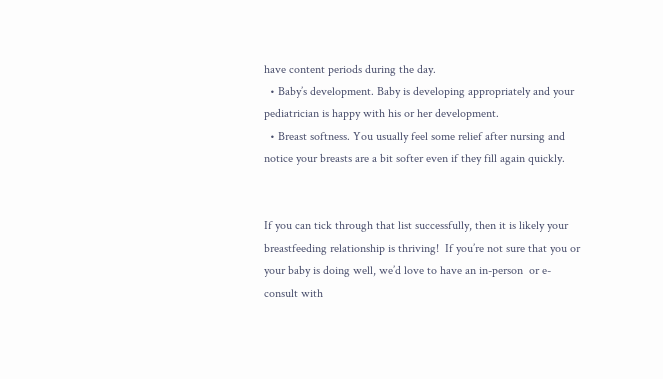have content periods during the day.
  • Baby’s development. Baby is developing appropriately and your pediatrician is happy with his or her development.
  • Breast softness. You usually feel some relief after nursing and notice your breasts are a bit softer even if they fill again quickly.


If you can tick through that list successfully, then it is likely your breastfeeding relationship is thriving!  If you’re not sure that you or your baby is doing well, we’d love to have an in-person  or e-consult with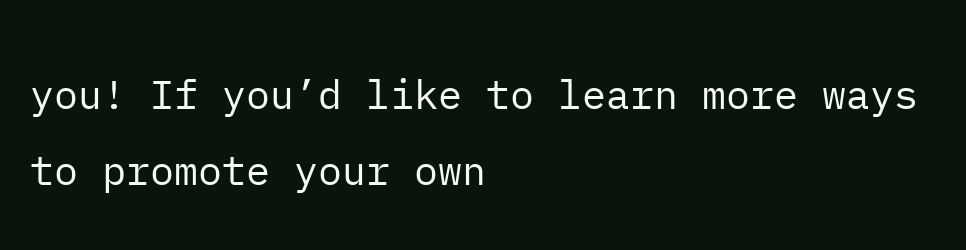you! If you’d like to learn more ways to promote your own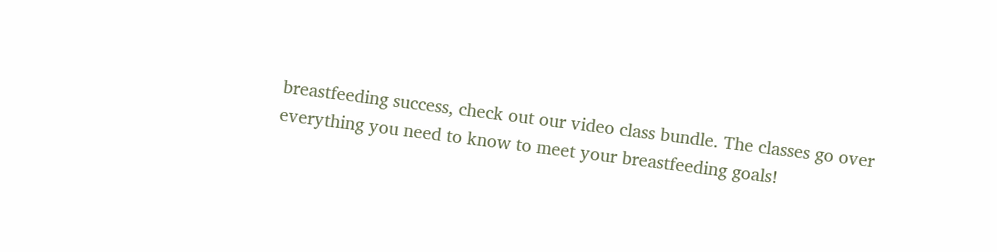breastfeeding success, check out our video class bundle. The classes go over everything you need to know to meet your breastfeeding goals!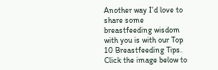Another way I’d love to share some breastfeeding wisdom with you is with our Top 10 Breastfeeding Tips. Click the image below to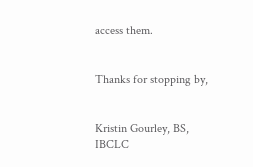access them.


Thanks for stopping by,


Kristin Gourley, BS, IBCLC